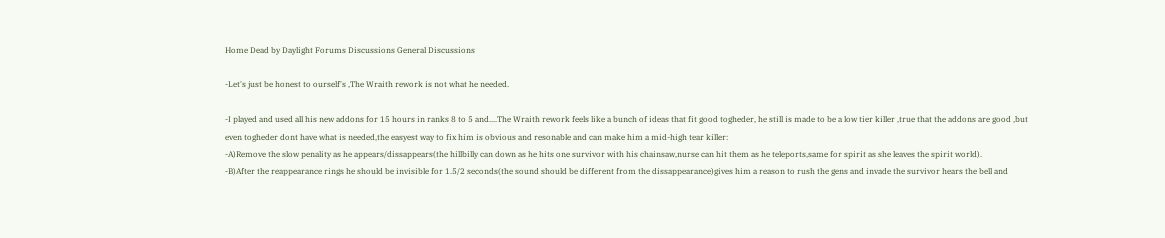Home Dead by Daylight Forums Discussions General Discussions

-Let's just be honest to ourself's ,The Wraith rework is not what he needed.

-I played and used all his new addons for 15 hours in ranks 8 to 5 and....The Wraith rework feels like a bunch of ideas that fit good togheder, he still is made to be a low tier killer ,true that the addons are good ,but even togheder dont have what is needed,the easyest way to fix him is obvious and resonable and can make him a mid-high tear killer:
-A)Remove the slow penality as he appears/dissappears(the hillbilly can down as he hits one survivor with his chainsaw,nurse can hit them as he teleports,same for spirit as she leaves the spirit world).
-B)After the reappearance rings he should be invisible for 1.5/2 seconds(the sound should be different from the dissappearance)gives him a reason to rush the gens and invade the survivor hears the bell and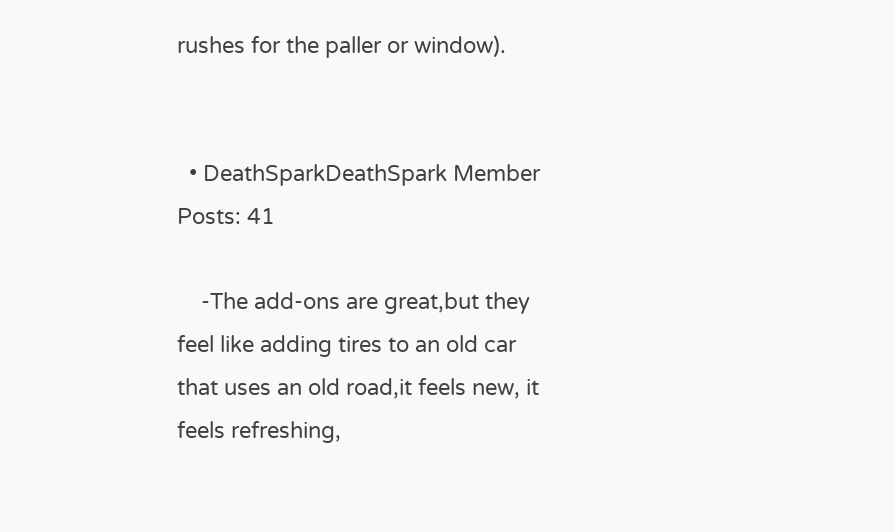rushes for the paller or window).


  • DeathSparkDeathSpark Member Posts: 41

    -The add-ons are great,but they feel like adding tires to an old car that uses an old road,it feels new, it feels refreshing,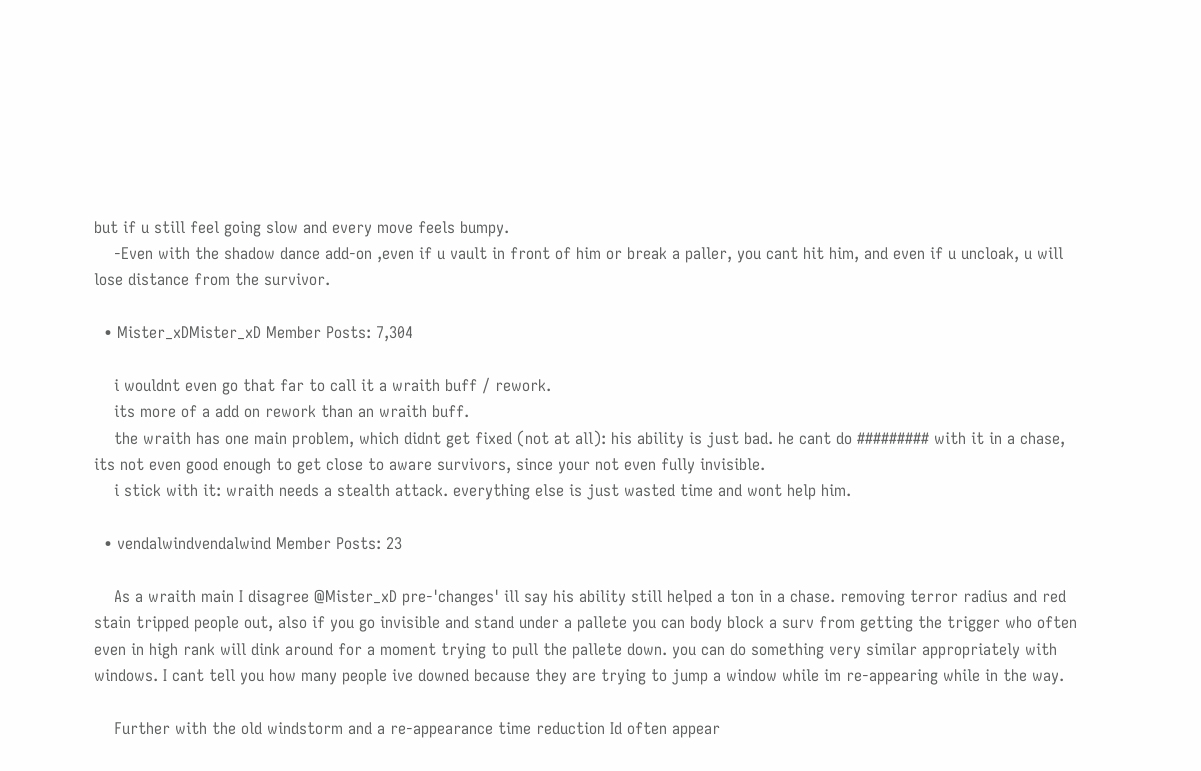but if u still feel going slow and every move feels bumpy.
    -Even with the shadow dance add-on ,even if u vault in front of him or break a paller, you cant hit him, and even if u uncloak, u will lose distance from the survivor.

  • Mister_xDMister_xD Member Posts: 7,304

    i wouldnt even go that far to call it a wraith buff / rework.
    its more of a add on rework than an wraith buff.
    the wraith has one main problem, which didnt get fixed (not at all): his ability is just bad. he cant do ######### with it in a chase, its not even good enough to get close to aware survivors, since your not even fully invisible.
    i stick with it: wraith needs a stealth attack. everything else is just wasted time and wont help him.

  • vendalwindvendalwind Member Posts: 23

    As a wraith main I disagree @Mister_xD pre-'changes' ill say his ability still helped a ton in a chase. removing terror radius and red stain tripped people out, also if you go invisible and stand under a pallete you can body block a surv from getting the trigger who often even in high rank will dink around for a moment trying to pull the pallete down. you can do something very similar appropriately with windows. I cant tell you how many people ive downed because they are trying to jump a window while im re-appearing while in the way.

    Further with the old windstorm and a re-appearance time reduction Id often appear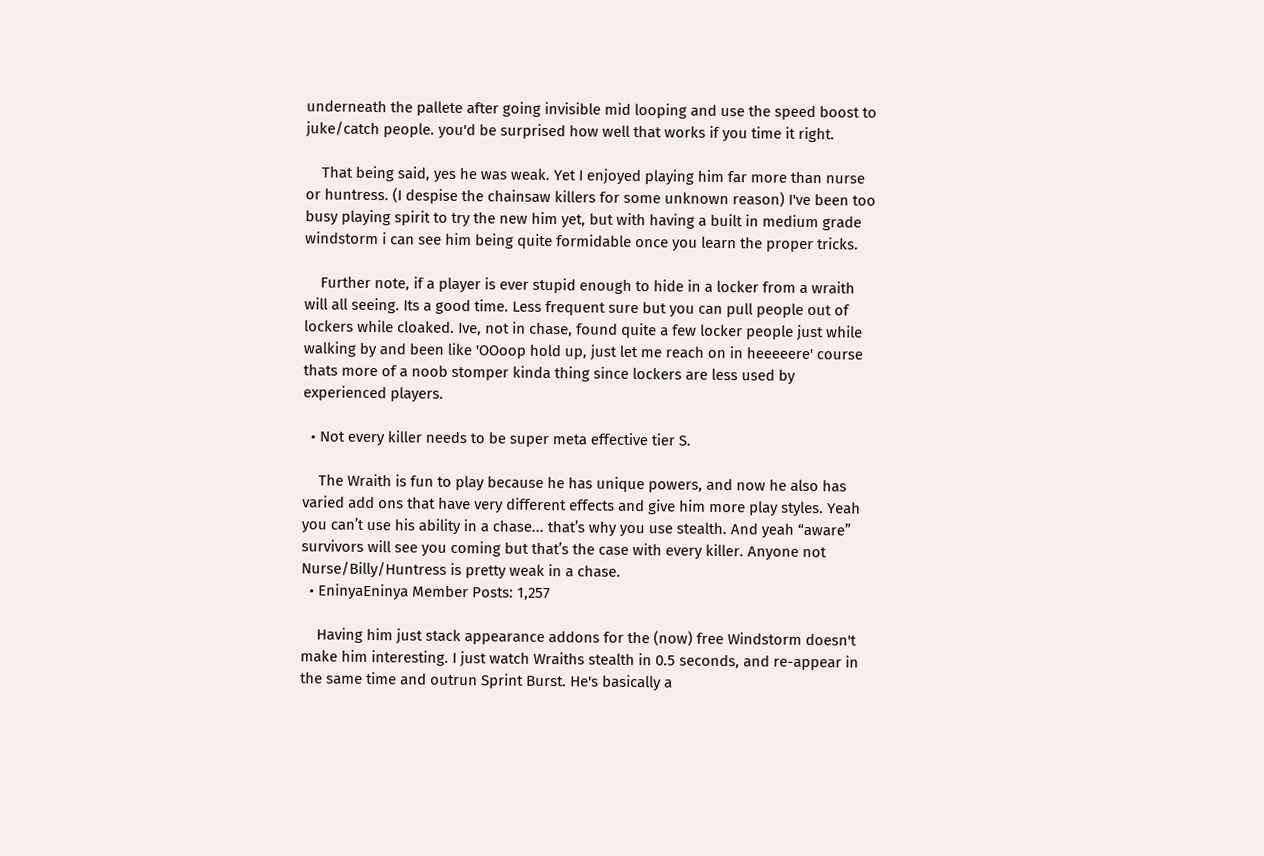underneath the pallete after going invisible mid looping and use the speed boost to juke/catch people. you'd be surprised how well that works if you time it right.

    That being said, yes he was weak. Yet I enjoyed playing him far more than nurse or huntress. (I despise the chainsaw killers for some unknown reason) I've been too busy playing spirit to try the new him yet, but with having a built in medium grade windstorm i can see him being quite formidable once you learn the proper tricks.

    Further note, if a player is ever stupid enough to hide in a locker from a wraith will all seeing. Its a good time. Less frequent sure but you can pull people out of lockers while cloaked. Ive, not in chase, found quite a few locker people just while walking by and been like 'OOoop hold up, just let me reach on in heeeeere' course thats more of a noob stomper kinda thing since lockers are less used by experienced players.

  • Not every killer needs to be super meta effective tier S.

    The Wraith is fun to play because he has unique powers, and now he also has varied add ons that have very different effects and give him more play styles. Yeah you can’t use his ability in a chase... that’s why you use stealth. And yeah “aware” survivors will see you coming but that’s the case with every killer. Anyone not Nurse/Billy/Huntress is pretty weak in a chase.
  • EninyaEninya Member Posts: 1,257

    Having him just stack appearance addons for the (now) free Windstorm doesn't make him interesting. I just watch Wraiths stealth in 0.5 seconds, and re-appear in the same time and outrun Sprint Burst. He's basically a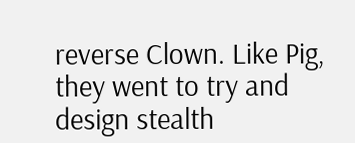reverse Clown. Like Pig, they went to try and design stealth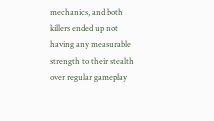mechanics, and both killers ended up not having any measurable strength to their stealth over regular gameplay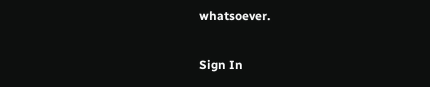whatsoever.

Sign In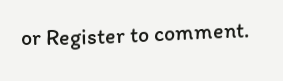or Register to comment.